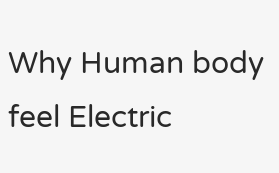Why Human body feel Electric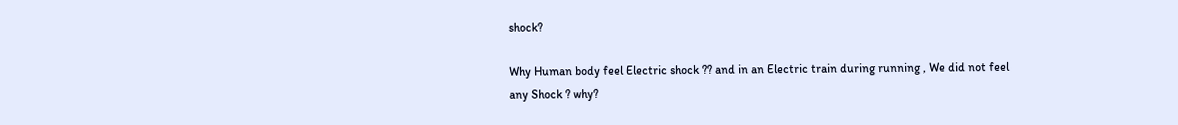shock?

Why Human body feel Electric shock ?? and in an Electric train during running , We did not feel any Shock ? why?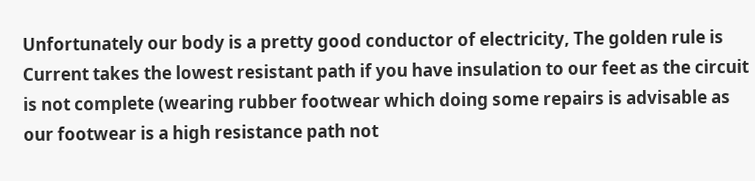Unfortunately our body is a pretty good conductor of electricity, The golden rule is Current takes the lowest resistant path if you have insulation to our feet as the circuit is not complete (wearing rubber footwear which doing some repairs is advisable as our footwear is a high resistance path not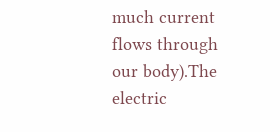much current flows through our body).The electric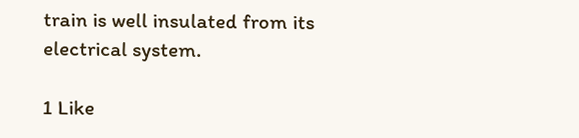train is well insulated from its electrical system.

1 Like